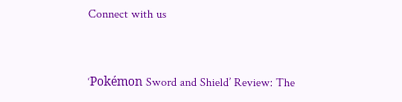Connect with us


‘Pokémon Sword and Shield’ Review: The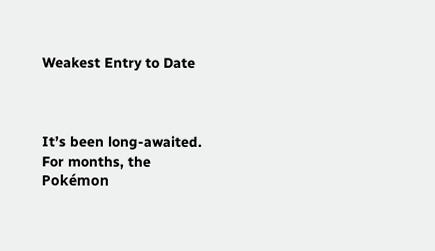Weakest Entry to Date



It’s been long-awaited. For months, the Pokémon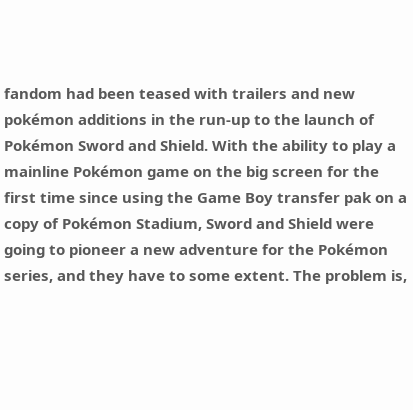fandom had been teased with trailers and new pokémon additions in the run-up to the launch of Pokémon Sword and Shield. With the ability to play a mainline Pokémon game on the big screen for the first time since using the Game Boy transfer pak on a copy of Pokémon Stadium, Sword and Shield were going to pioneer a new adventure for the Pokémon series, and they have to some extent. The problem is,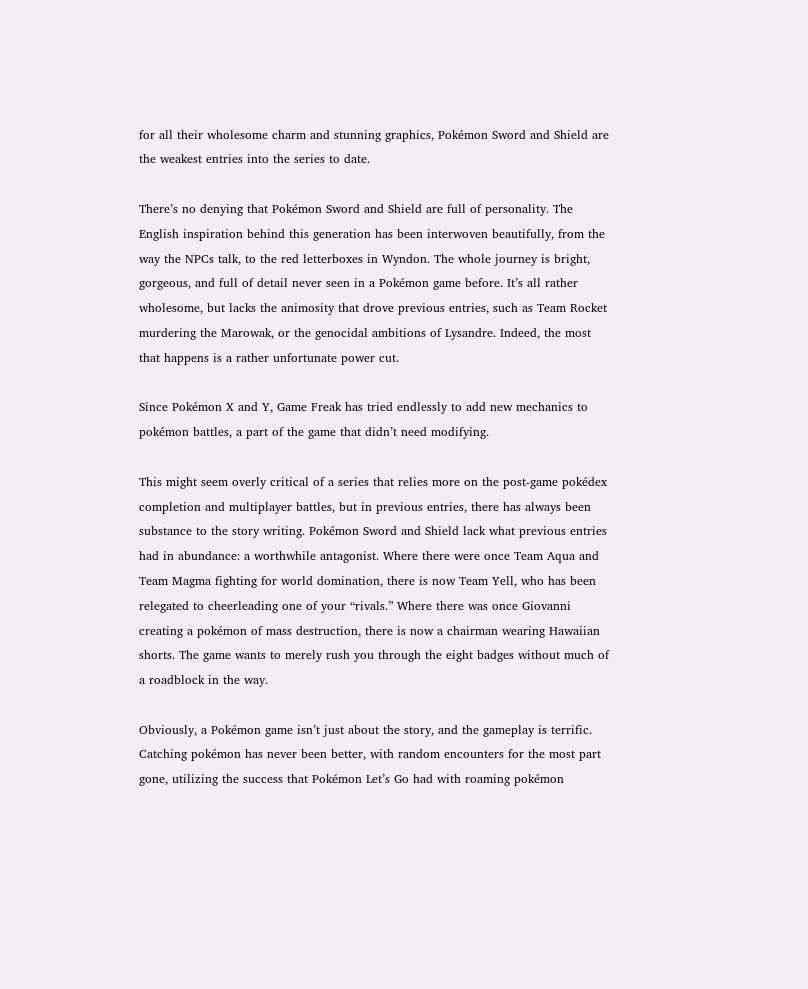for all their wholesome charm and stunning graphics, Pokémon Sword and Shield are the weakest entries into the series to date.

There’s no denying that Pokémon Sword and Shield are full of personality. The English inspiration behind this generation has been interwoven beautifully, from the way the NPCs talk, to the red letterboxes in Wyndon. The whole journey is bright, gorgeous, and full of detail never seen in a Pokémon game before. It’s all rather wholesome, but lacks the animosity that drove previous entries, such as Team Rocket murdering the Marowak, or the genocidal ambitions of Lysandre. Indeed, the most that happens is a rather unfortunate power cut.

Since Pokémon X and Y, Game Freak has tried endlessly to add new mechanics to pokémon battles, a part of the game that didn’t need modifying.

This might seem overly critical of a series that relies more on the post-game pokédex completion and multiplayer battles, but in previous entries, there has always been substance to the story writing. Pokémon Sword and Shield lack what previous entries had in abundance: a worthwhile antagonist. Where there were once Team Aqua and Team Magma fighting for world domination, there is now Team Yell, who has been relegated to cheerleading one of your “rivals.” Where there was once Giovanni creating a pokémon of mass destruction, there is now a chairman wearing Hawaiian shorts. The game wants to merely rush you through the eight badges without much of a roadblock in the way.

Obviously, a Pokémon game isn’t just about the story, and the gameplay is terrific. Catching pokémon has never been better, with random encounters for the most part gone, utilizing the success that Pokémon Let’s Go had with roaming pokémon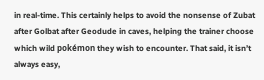in real-time. This certainly helps to avoid the nonsense of Zubat after Golbat after Geodude in caves, helping the trainer choose which wild pokémon they wish to encounter. That said, it isn’t always easy,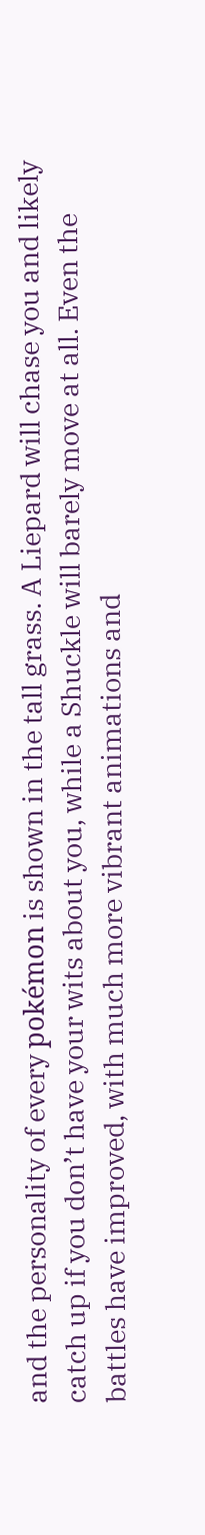and the personality of every pokémon is shown in the tall grass. A Liepard will chase you and likely catch up if you don’t have your wits about you, while a Shuckle will barely move at all. Even the battles have improved, with much more vibrant animations and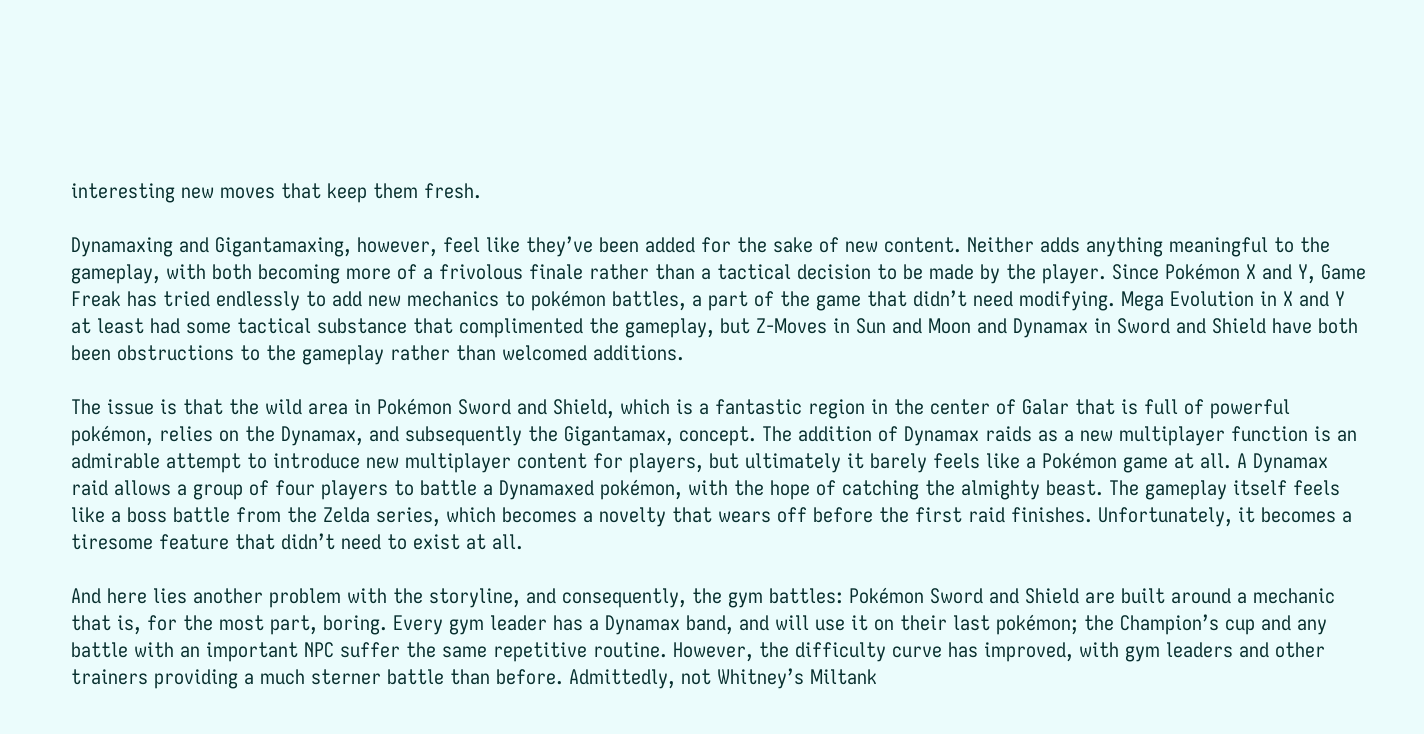interesting new moves that keep them fresh.

Dynamaxing and Gigantamaxing, however, feel like they’ve been added for the sake of new content. Neither adds anything meaningful to the gameplay, with both becoming more of a frivolous finale rather than a tactical decision to be made by the player. Since Pokémon X and Y, Game Freak has tried endlessly to add new mechanics to pokémon battles, a part of the game that didn’t need modifying. Mega Evolution in X and Y at least had some tactical substance that complimented the gameplay, but Z-Moves in Sun and Moon and Dynamax in Sword and Shield have both been obstructions to the gameplay rather than welcomed additions.

The issue is that the wild area in Pokémon Sword and Shield, which is a fantastic region in the center of Galar that is full of powerful pokémon, relies on the Dynamax, and subsequently the Gigantamax, concept. The addition of Dynamax raids as a new multiplayer function is an admirable attempt to introduce new multiplayer content for players, but ultimately it barely feels like a Pokémon game at all. A Dynamax raid allows a group of four players to battle a Dynamaxed pokémon, with the hope of catching the almighty beast. The gameplay itself feels like a boss battle from the Zelda series, which becomes a novelty that wears off before the first raid finishes. Unfortunately, it becomes a tiresome feature that didn’t need to exist at all.

And here lies another problem with the storyline, and consequently, the gym battles: Pokémon Sword and Shield are built around a mechanic that is, for the most part, boring. Every gym leader has a Dynamax band, and will use it on their last pokémon; the Champion’s cup and any battle with an important NPC suffer the same repetitive routine. However, the difficulty curve has improved, with gym leaders and other trainers providing a much sterner battle than before. Admittedly, not Whitney’s Miltank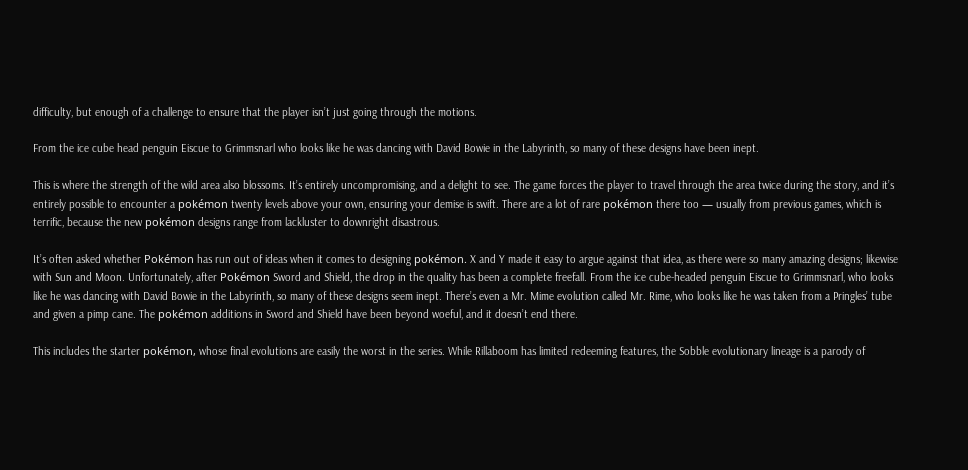difficulty, but enough of a challenge to ensure that the player isn’t just going through the motions.

From the ice cube head penguin Eiscue to Grimmsnarl who looks like he was dancing with David Bowie in the Labyrinth, so many of these designs have been inept.

This is where the strength of the wild area also blossoms. It’s entirely uncompromising, and a delight to see. The game forces the player to travel through the area twice during the story, and it’s entirely possible to encounter a pokémon twenty levels above your own, ensuring your demise is swift. There are a lot of rare pokémon there too — usually from previous games, which is terrific, because the new pokémon designs range from lackluster to downright disastrous.

It’s often asked whether Pokémon has run out of ideas when it comes to designing pokémon. X and Y made it easy to argue against that idea, as there were so many amazing designs; likewise with Sun and Moon. Unfortunately, after Pokémon Sword and Shield, the drop in the quality has been a complete freefall. From the ice cube-headed penguin Eiscue to Grimmsnarl, who looks like he was dancing with David Bowie in the Labyrinth, so many of these designs seem inept. There’s even a Mr. Mime evolution called Mr. Rime, who looks like he was taken from a Pringles’ tube and given a pimp cane. The pokémon additions in Sword and Shield have been beyond woeful, and it doesn’t end there.

This includes the starter pokémon, whose final evolutions are easily the worst in the series. While Rillaboom has limited redeeming features, the Sobble evolutionary lineage is a parody of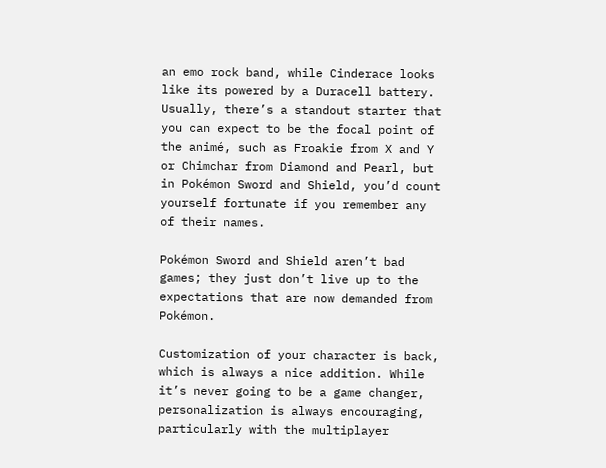an emo rock band, while Cinderace looks like its powered by a Duracell battery. Usually, there’s a standout starter that you can expect to be the focal point of the animé, such as Froakie from X and Y or Chimchar from Diamond and Pearl, but in Pokémon Sword and Shield, you’d count yourself fortunate if you remember any of their names.

Pokémon Sword and Shield aren’t bad games; they just don’t live up to the expectations that are now demanded from Pokémon.

Customization of your character is back, which is always a nice addition. While it’s never going to be a game changer, personalization is always encouraging, particularly with the multiplayer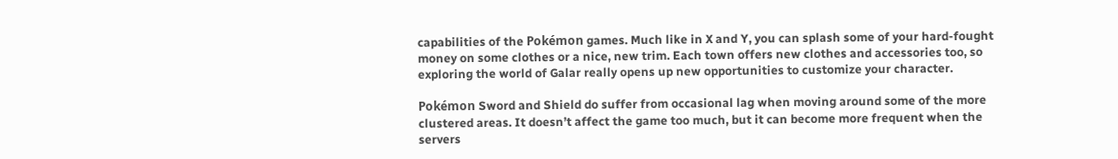capabilities of the Pokémon games. Much like in X and Y, you can splash some of your hard-fought money on some clothes or a nice, new trim. Each town offers new clothes and accessories too, so exploring the world of Galar really opens up new opportunities to customize your character.

Pokémon Sword and Shield do suffer from occasional lag when moving around some of the more clustered areas. It doesn’t affect the game too much, but it can become more frequent when the servers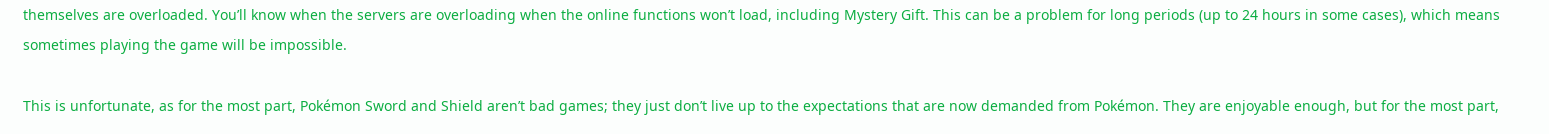themselves are overloaded. You’ll know when the servers are overloading when the online functions won’t load, including Mystery Gift. This can be a problem for long periods (up to 24 hours in some cases), which means sometimes playing the game will be impossible.

This is unfortunate, as for the most part, Pokémon Sword and Shield aren’t bad games; they just don’t live up to the expectations that are now demanded from Pokémon. They are enjoyable enough, but for the most part,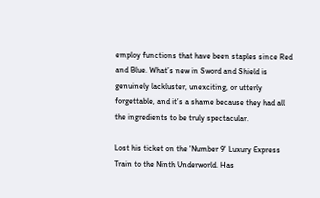employ functions that have been staples since Red and Blue. What’s new in Sword and Shield is genuinely lackluster, unexciting, or utterly forgettable, and it’s a shame because they had all the ingredients to be truly spectacular.

Lost his ticket on the 'Number 9' Luxury Express Train to the Ninth Underworld. Has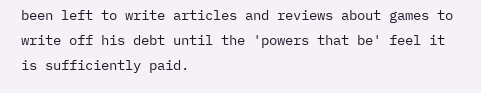been left to write articles and reviews about games to write off his debt until the 'powers that be' feel it is sufficiently paid.